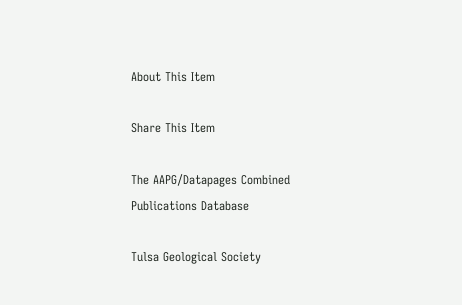About This Item

Share This Item

The AAPG/Datapages Combined Publications Database

Tulsa Geological Society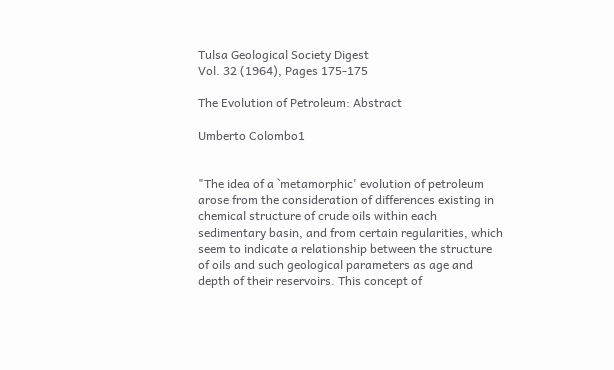Tulsa Geological Society Digest
Vol. 32 (1964), Pages 175-175

The Evolution of Petroleum: Abstract

Umberto Colombo1


"The idea of a `metamorphic' evolution of petroleum arose from the consideration of differences existing in chemical structure of crude oils within each sedimentary basin, and from certain regularities, which seem to indicate a relationship between the structure of oils and such geological parameters as age and depth of their reservoirs. This concept of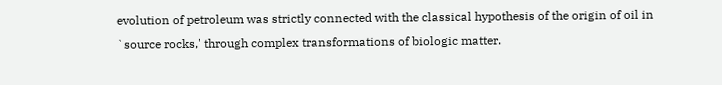evolution of petroleum was strictly connected with the classical hypothesis of the origin of oil in `source rocks,' through complex transformations of biologic matter.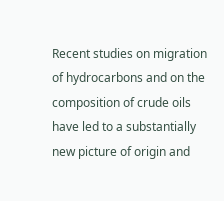Recent studies on migration of hydrocarbons and on the composition of crude oils have led to a substantially new picture of origin and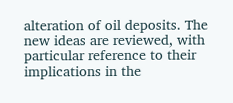alteration of oil deposits. The new ideas are reviewed, with particular reference to their implications in the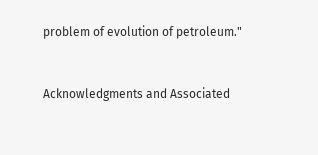problem of evolution of petroleum."


Acknowledgments and Associated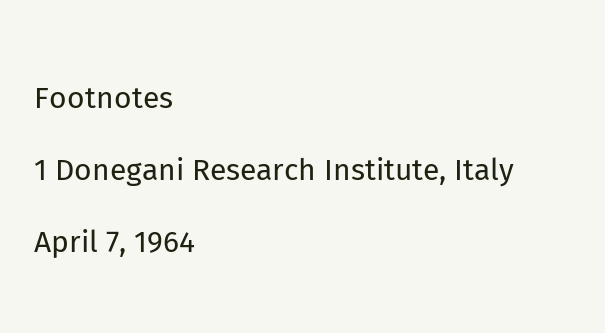Footnotes

1 Donegani Research Institute, Italy

April 7, 1964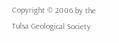Copyright © 2006 by the Tulsa Geological Society